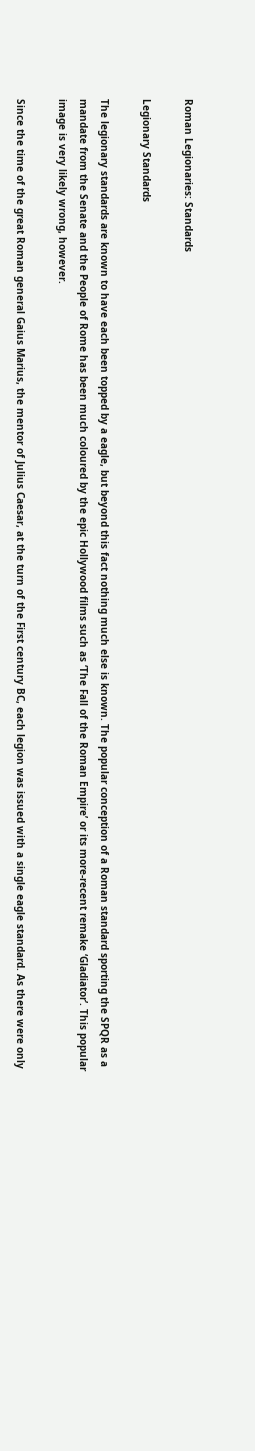Roman Legionaries: Standards

Legionary Standards

The legionary standards are known to have each been topped by a eagle, but beyond this fact nothing much else is known. The popular conception of a Roman standard sporting the SPQR as a mandate from the Senate and the People of Rome has been much coloured by the epic Hollywood films such as ‘The Fall of the Roman Empire’ or its more-recent remake ‘Gladiator’. This popular image is very likely wrong, however.

Since the time of the great Roman general Gaius Marius, the mentor of Julius Caesar, at the turn of the First century BC, each legion was issued with a single eagle standard. As there were only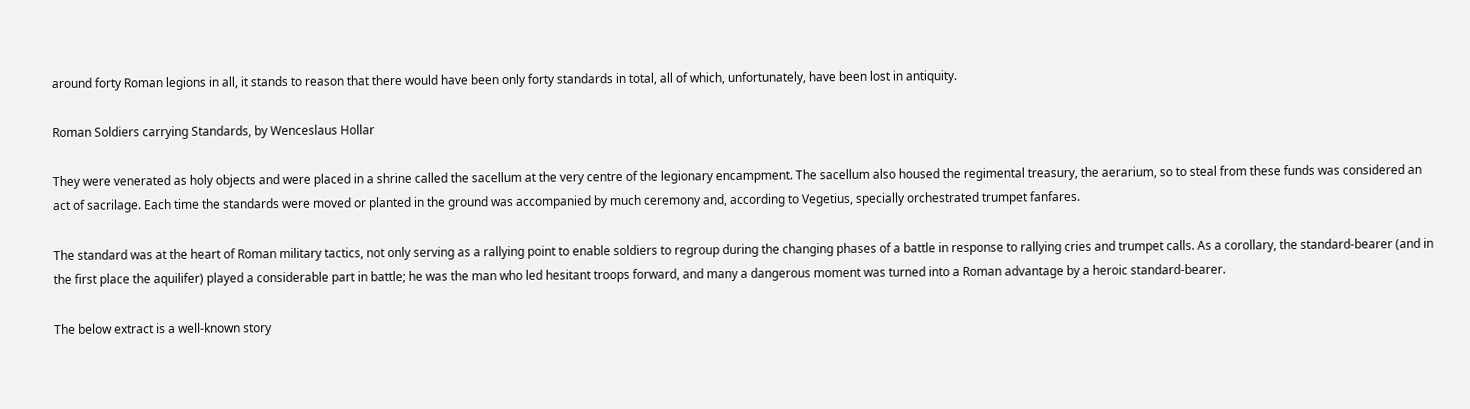around forty Roman legions in all, it stands to reason that there would have been only forty standards in total, all of which, unfortunately, have been lost in antiquity.

Roman Soldiers carrying Standards, by Wenceslaus Hollar

They were venerated as holy objects and were placed in a shrine called the sacellum at the very centre of the legionary encampment. The sacellum also housed the regimental treasury, the aerarium, so to steal from these funds was considered an act of sacrilage. Each time the standards were moved or planted in the ground was accompanied by much ceremony and, according to Vegetius, specially orchestrated trumpet fanfares.

The standard was at the heart of Roman military tactics, not only serving as a rallying point to enable soldiers to regroup during the changing phases of a battle in response to rallying cries and trumpet calls. As a corollary, the standard-bearer (and in the first place the aquilifer) played a considerable part in battle; he was the man who led hesitant troops forward, and many a dangerous moment was turned into a Roman advantage by a heroic standard-bearer.

The below extract is a well-known story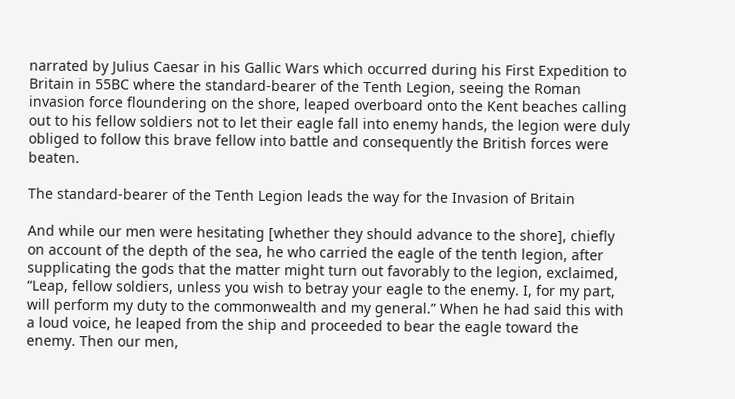narrated by Julius Caesar in his Gallic Wars which occurred during his First Expedition to Britain in 55BC where the standard-bearer of the Tenth Legion, seeing the Roman invasion force floundering on the shore, leaped overboard onto the Kent beaches calling out to his fellow soldiers not to let their eagle fall into enemy hands, the legion were duly obliged to follow this brave fellow into battle and consequently the British forces were beaten.

The standard-bearer of the Tenth Legion leads the way for the Invasion of Britain

And while our men were hesitating [whether they should advance to the shore], chiefly on account of the depth of the sea, he who carried the eagle of the tenth legion, after supplicating the gods that the matter might turn out favorably to the legion, exclaimed, “Leap, fellow soldiers, unless you wish to betray your eagle to the enemy. I, for my part, will perform my duty to the commonwealth and my general.” When he had said this with a loud voice, he leaped from the ship and proceeded to bear the eagle toward the enemy. Then our men,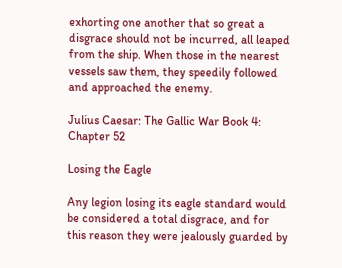exhorting one another that so great a disgrace should not be incurred, all leaped from the ship. When those in the nearest vessels saw them, they speedily followed and approached the enemy.

Julius Caesar: The Gallic War Book 4: Chapter 52

Losing the Eagle

Any legion losing its eagle standard would be considered a total disgrace, and for this reason they were jealously guarded by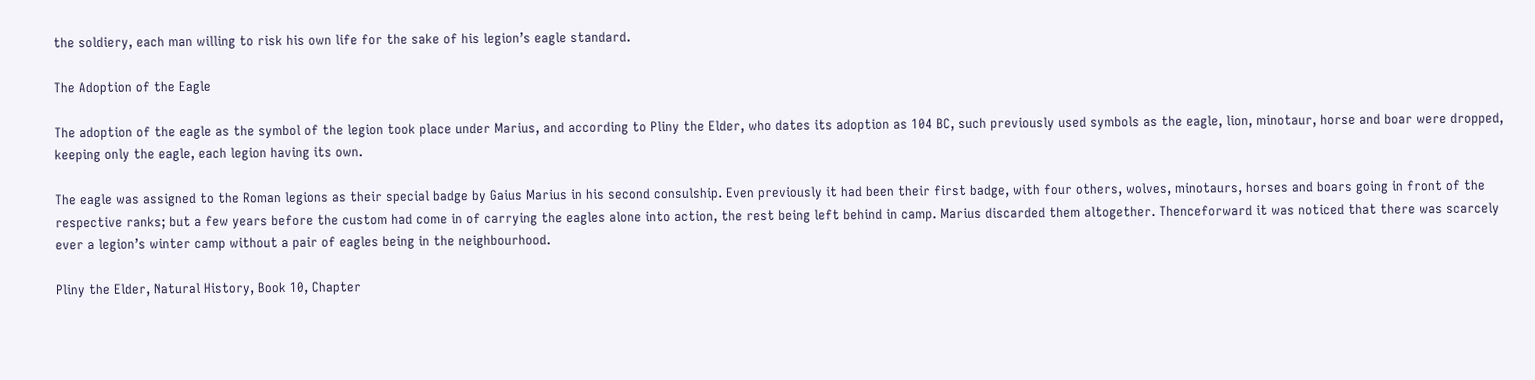the soldiery, each man willing to risk his own life for the sake of his legion’s eagle standard.

The Adoption of the Eagle

The adoption of the eagle as the symbol of the legion took place under Marius, and according to Pliny the Elder, who dates its adoption as 104 BC, such previously used symbols as the eagle, lion, minotaur, horse and boar were dropped, keeping only the eagle, each legion having its own.

The eagle was assigned to the Roman legions as their special badge by Gaius Marius in his second consulship. Even previously it had been their first badge, with four others, wolves, minotaurs, horses and boars going in front of the respective ranks; but a few years before the custom had come in of carrying the eagles alone into action, the rest being left behind in camp. Marius discarded them altogether. Thenceforward it was noticed that there was scarcely ever a legion’s winter camp without a pair of eagles being in the neighbourhood.

Pliny the Elder, Natural History, Book 10, Chapter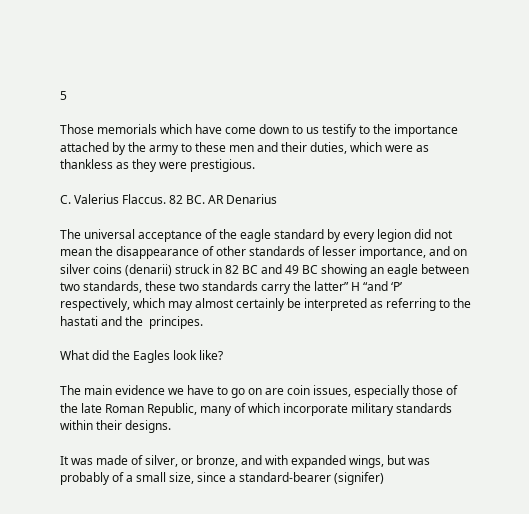5

Those memorials which have come down to us testify to the importance attached by the army to these men and their duties, which were as thankless as they were prestigious.

C. Valerius Flaccus. 82 BC. AR Denarius

The universal acceptance of the eagle standard by every legion did not mean the disappearance of other standards of lesser importance, and on silver coins (denarii) struck in 82 BC and 49 BC showing an eagle between two standards, these two standards carry the latter” H “and ‘P’ respectively, which may almost certainly be interpreted as referring to the hastati and the  principes.

What did the Eagles look like?

The main evidence we have to go on are coin issues, especially those of the late Roman Republic, many of which incorporate military standards within their designs.

It was made of silver, or bronze, and with expanded wings, but was probably of a small size, since a standard-bearer (signifer)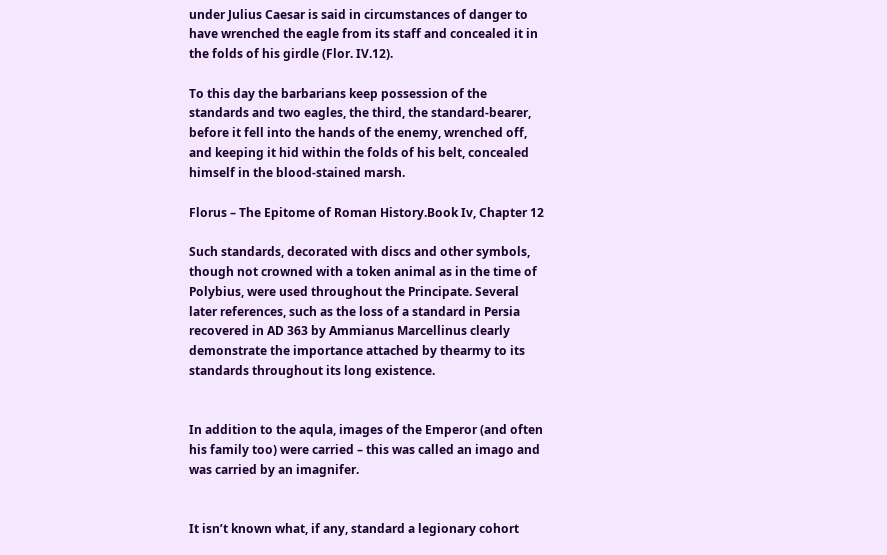under Julius Caesar is said in circumstances of danger to have wrenched the eagle from its staff and concealed it in the folds of his girdle (Flor. IV.12).

To this day the barbarians keep possession of the standards and two eagles, the third, the standard-bearer, before it fell into the hands of the enemy, wrenched off, and keeping it hid within the folds of his belt, concealed himself in the blood-stained marsh.

Florus – The Epitome of Roman History.Book Iv, Chapter 12

Such standards, decorated with discs and other symbols, though not crowned with a token animal as in the time of Polybius, were used throughout the Principate. Several later references, such as the loss of a standard in Persia recovered in AD 363 by Ammianus Marcellinus clearly demonstrate the importance attached by thearmy to its standards throughout its long existence.


In addition to the aqula, images of the Emperor (and often his family too) were carried – this was called an imago and was carried by an imagnifer.


It isn’t known what, if any, standard a legionary cohort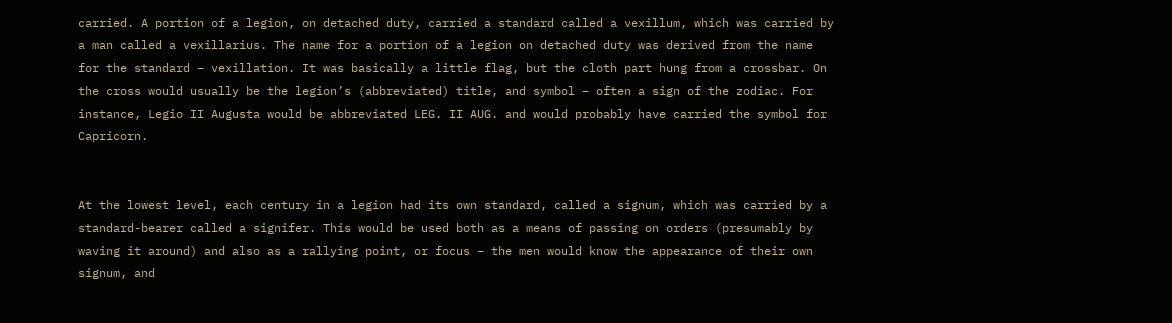carried. A portion of a legion, on detached duty, carried a standard called a vexillum, which was carried by a man called a vexillarius. The name for a portion of a legion on detached duty was derived from the name for the standard – vexillation. It was basically a little flag, but the cloth part hung from a crossbar. On the cross would usually be the legion’s (abbreviated) title, and symbol – often a sign of the zodiac. For instance, Legio II Augusta would be abbreviated LEG. II AUG. and would probably have carried the symbol for Capricorn.


At the lowest level, each century in a legion had its own standard, called a signum, which was carried by a standard-bearer called a signifer. This would be used both as a means of passing on orders (presumably by waving it around) and also as a rallying point, or focus – the men would know the appearance of their own signum, and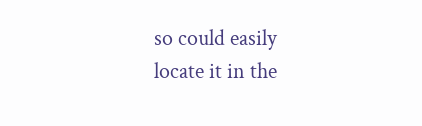so could easily locate it in the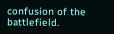confusion of the battlefield.